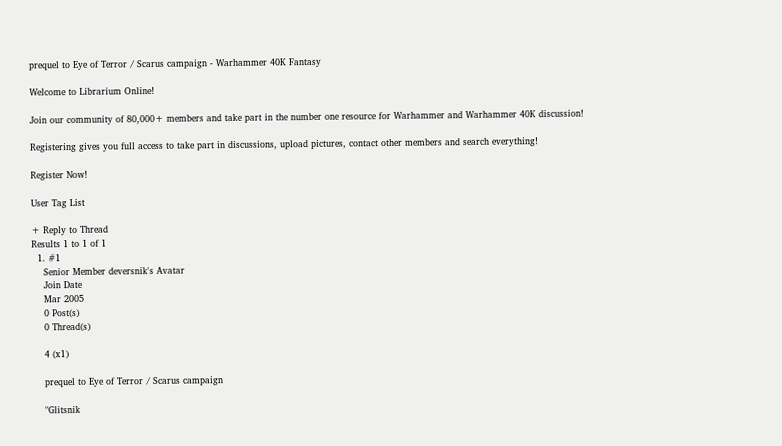prequel to Eye of Terror / Scarus campaign - Warhammer 40K Fantasy

Welcome to Librarium Online!

Join our community of 80,000+ members and take part in the number one resource for Warhammer and Warhammer 40K discussion!

Registering gives you full access to take part in discussions, upload pictures, contact other members and search everything!

Register Now!

User Tag List

+ Reply to Thread
Results 1 to 1 of 1
  1. #1
    Senior Member deversnik's Avatar
    Join Date
    Mar 2005
    0 Post(s)
    0 Thread(s)

    4 (x1)

    prequel to Eye of Terror / Scarus campaign

    "Glitsnik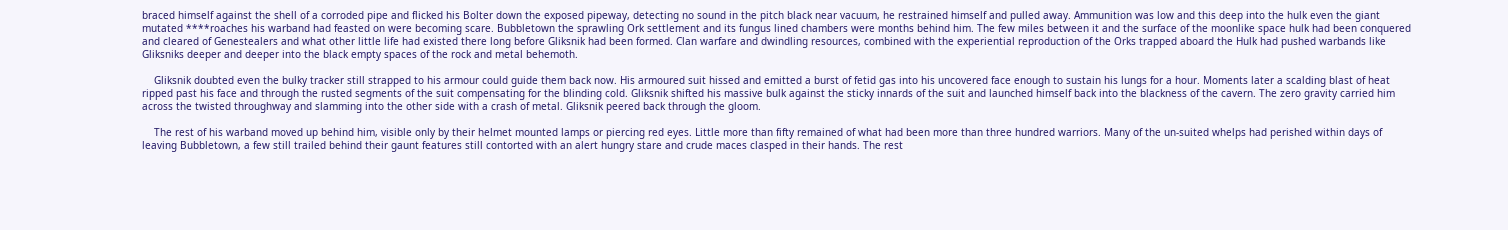braced himself against the shell of a corroded pipe and flicked his Bolter down the exposed pipeway, detecting no sound in the pitch black near vacuum, he restrained himself and pulled away. Ammunition was low and this deep into the hulk even the giant mutated ****roaches his warband had feasted on were becoming scare. Bubbletown the sprawling Ork settlement and its fungus lined chambers were months behind him. The few miles between it and the surface of the moonlike space hulk had been conquered and cleared of Genestealers and what other little life had existed there long before Gliksnik had been formed. Clan warfare and dwindling resources, combined with the experiential reproduction of the Orks trapped aboard the Hulk had pushed warbands like Gliksniks deeper and deeper into the black empty spaces of the rock and metal behemoth.

    Gliksnik doubted even the bulky tracker still strapped to his armour could guide them back now. His armoured suit hissed and emitted a burst of fetid gas into his uncovered face enough to sustain his lungs for a hour. Moments later a scalding blast of heat ripped past his face and through the rusted segments of the suit compensating for the blinding cold. Gliksnik shifted his massive bulk against the sticky innards of the suit and launched himself back into the blackness of the cavern. The zero gravity carried him across the twisted throughway and slamming into the other side with a crash of metal. Gliksnik peered back through the gloom.

    The rest of his warband moved up behind him, visible only by their helmet mounted lamps or piercing red eyes. Little more than fifty remained of what had been more than three hundred warriors. Many of the un-suited whelps had perished within days of leaving Bubbletown, a few still trailed behind their gaunt features still contorted with an alert hungry stare and crude maces clasped in their hands. The rest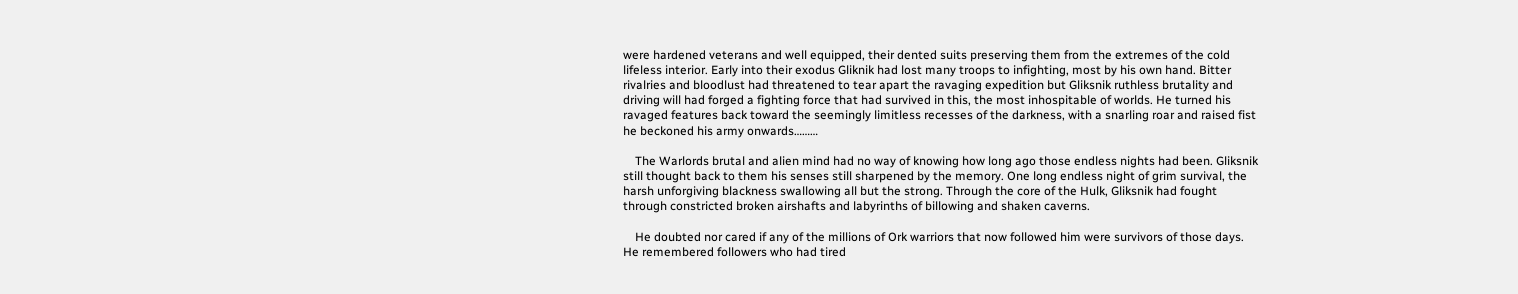were hardened veterans and well equipped, their dented suits preserving them from the extremes of the cold lifeless interior. Early into their exodus Gliknik had lost many troops to infighting, most by his own hand. Bitter rivalries and bloodlust had threatened to tear apart the ravaging expedition but Gliksnik ruthless brutality and driving will had forged a fighting force that had survived in this, the most inhospitable of worlds. He turned his ravaged features back toward the seemingly limitless recesses of the darkness, with a snarling roar and raised fist he beckoned his army onwards………

    The Warlords brutal and alien mind had no way of knowing how long ago those endless nights had been. Gliksnik still thought back to them his senses still sharpened by the memory. One long endless night of grim survival, the harsh unforgiving blackness swallowing all but the strong. Through the core of the Hulk, Gliksnik had fought through constricted broken airshafts and labyrinths of billowing and shaken caverns.

    He doubted nor cared if any of the millions of Ork warriors that now followed him were survivors of those days. He remembered followers who had tired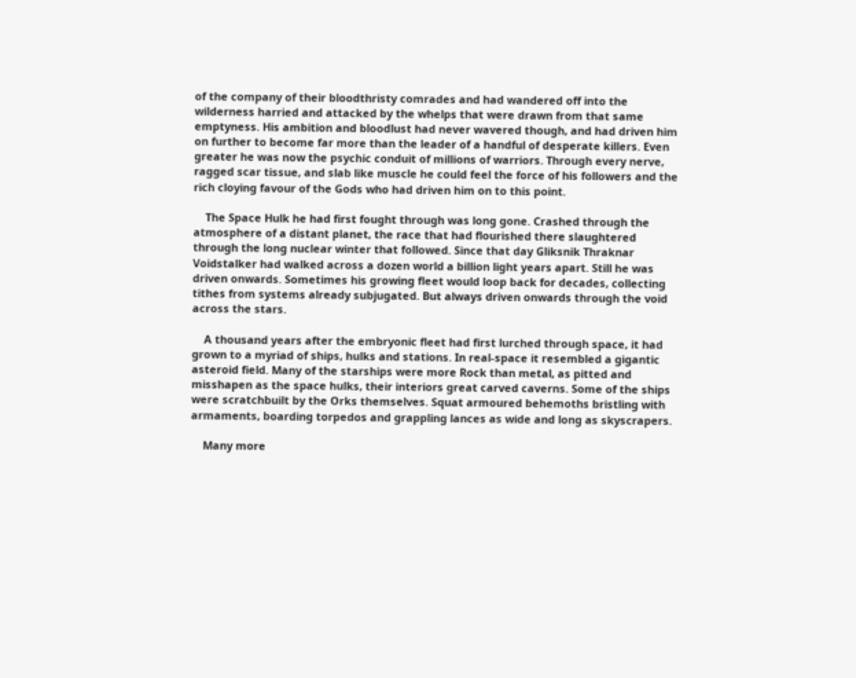of the company of their bloodthristy comrades and had wandered off into the wilderness harried and attacked by the whelps that were drawn from that same emptyness. His ambition and bloodlust had never wavered though, and had driven him on further to become far more than the leader of a handful of desperate killers. Even greater he was now the psychic conduit of millions of warriors. Through every nerve, ragged scar tissue, and slab like muscle he could feel the force of his followers and the rich cloying favour of the Gods who had driven him on to this point.

    The Space Hulk he had first fought through was long gone. Crashed through the atmosphere of a distant planet, the race that had flourished there slaughtered through the long nuclear winter that followed. Since that day Gliksnik Thraknar Voidstalker had walked across a dozen world a billion light years apart. Still he was driven onwards. Sometimes his growing fleet would loop back for decades, collecting tithes from systems already subjugated. But always driven onwards through the void across the stars.

    A thousand years after the embryonic fleet had first lurched through space, it had grown to a myriad of ships, hulks and stations. In real-space it resembled a gigantic asteroid field. Many of the starships were more Rock than metal, as pitted and misshapen as the space hulks, their interiors great carved caverns. Some of the ships were scratchbuilt by the Orks themselves. Squat armoured behemoths bristling with armaments, boarding torpedos and grappling lances as wide and long as skyscrapers.

    Many more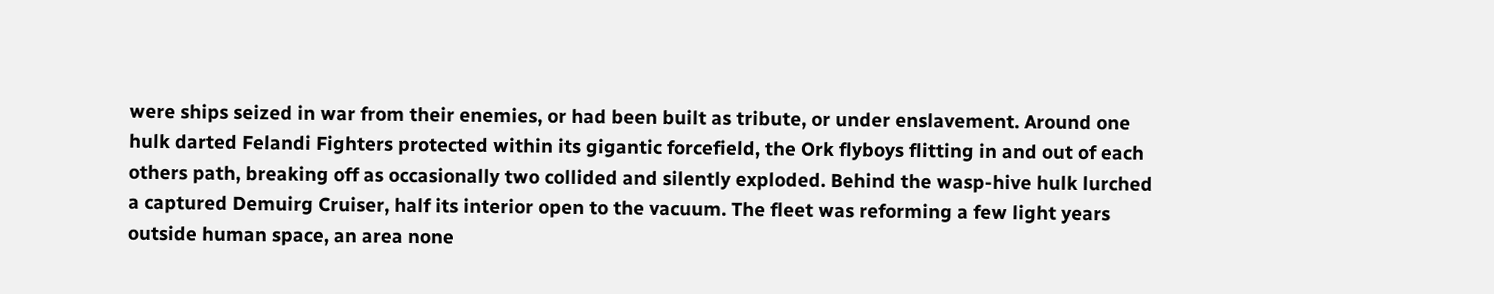were ships seized in war from their enemies, or had been built as tribute, or under enslavement. Around one hulk darted Felandi Fighters protected within its gigantic forcefield, the Ork flyboys flitting in and out of each others path, breaking off as occasionally two collided and silently exploded. Behind the wasp-hive hulk lurched a captured Demuirg Cruiser, half its interior open to the vacuum. The fleet was reforming a few light years outside human space, an area none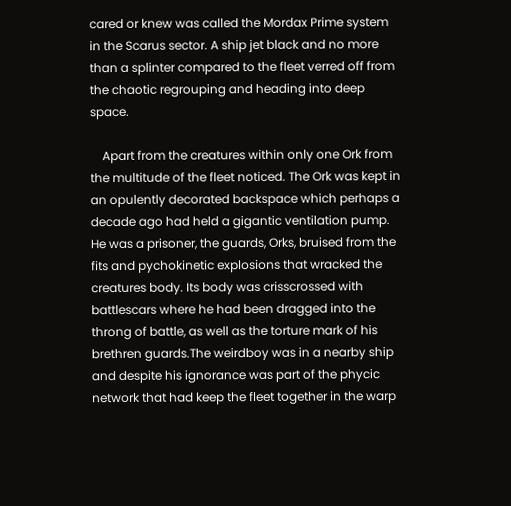cared or knew was called the Mordax Prime system in the Scarus sector. A ship jet black and no more than a splinter compared to the fleet verred off from the chaotic regrouping and heading into deep space.

    Apart from the creatures within only one Ork from the multitude of the fleet noticed. The Ork was kept in an opulently decorated backspace which perhaps a decade ago had held a gigantic ventilation pump. He was a prisoner, the guards, Orks, bruised from the fits and pychokinetic explosions that wracked the creatures body. Its body was crisscrossed with battlescars where he had been dragged into the throng of battle, as well as the torture mark of his brethren guards.The weirdboy was in a nearby ship and despite his ignorance was part of the phycic network that had keep the fleet together in the warp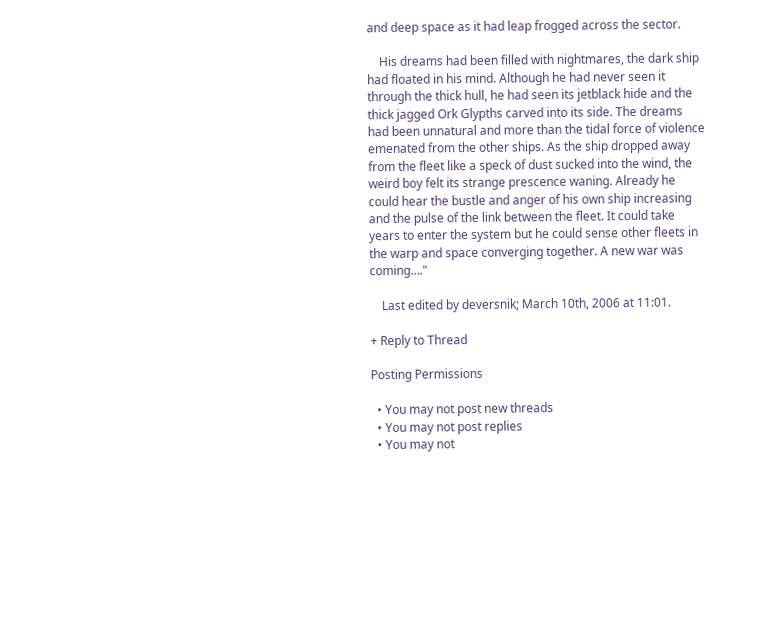and deep space as it had leap frogged across the sector.

    His dreams had been filled with nightmares, the dark ship had floated in his mind. Although he had never seen it through the thick hull, he had seen its jetblack hide and the thick jagged Ork Glypths carved into its side. The dreams had been unnatural and more than the tidal force of violence emenated from the other ships. As the ship dropped away from the fleet like a speck of dust sucked into the wind, the weird boy felt its strange prescence waning. Already he could hear the bustle and anger of his own ship increasing and the pulse of the link between the fleet. It could take years to enter the system but he could sense other fleets in the warp and space converging together. A new war was coming…."

    Last edited by deversnik; March 10th, 2006 at 11:01.

+ Reply to Thread

Posting Permissions

  • You may not post new threads
  • You may not post replies
  • You may not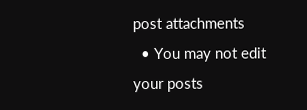post attachments
  • You may not edit your posts